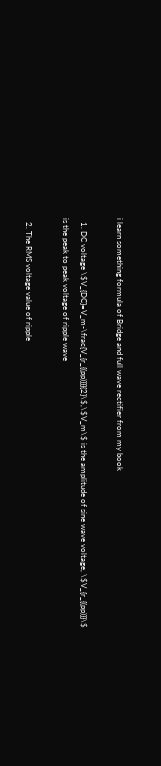i learn something formula of Bridge and full wave rectifier from my book

  1. DC voltage \$V_{DC}=V_m-\frac{V_{r_{(pp)}}}{2}\$,\$V_m\$ is the amplitude of sine wave voltage, \$V_{r_{(pp)}}\$ is the peak to peak voltage of ripple wave

  2. The RMS voltage value of ripple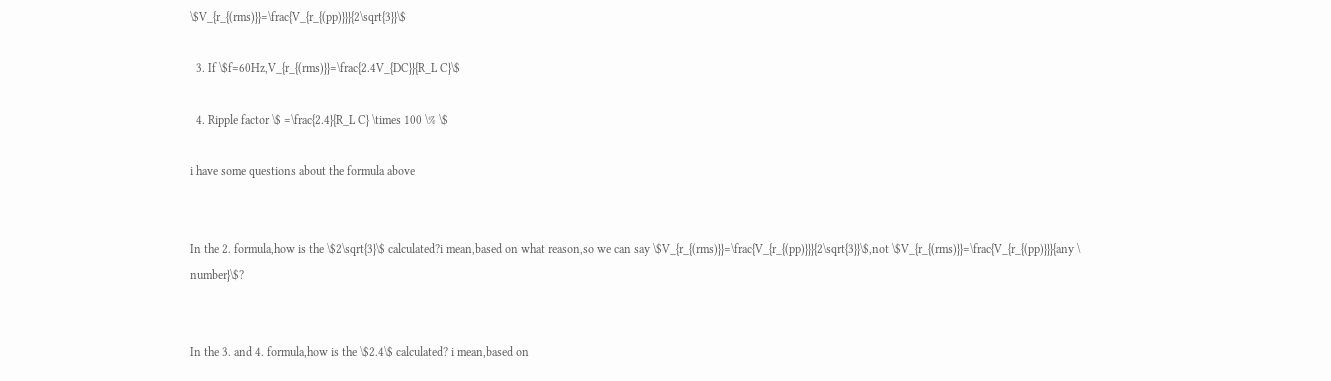\$V_{r_{(rms)}}=\frac{V_{r_{(pp)}}}{2\sqrt{3}}\$

  3. If \$f=60Hz,V_{r_{(rms)}}=\frac{2.4V_{DC}}{R_L C}\$

  4. Ripple factor \$ =\frac{2.4}{R_L C} \times 100 \% \$

i have some questions about the formula above


In the 2. formula,how is the \$2\sqrt{3}\$ calculated?i mean,based on what reason,so we can say \$V_{r_{(rms)}}=\frac{V_{r_{(pp)}}}{2\sqrt{3}}\$,not \$V_{r_{(rms)}}=\frac{V_{r_{(pp)}}}{any \ number}\$?


In the 3. and 4. formula,how is the \$2.4\$ calculated? i mean,based on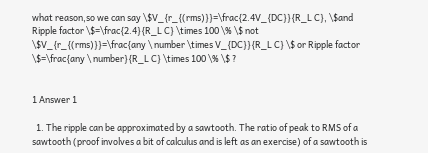what reason,so we can say \$V_{r_{(rms)}}=\frac{2.4V_{DC}}{R_L C}, \$and Ripple factor \$=\frac{2.4}{R_L C} \times 100 \% \$ not \$V_{r_{(rms)}}=\frac{any \ number \times V_{DC}}{R_L C} \$ or Ripple factor \$=\frac{any \ number}{R_L C} \times 100 \% \$ ?


1 Answer 1

  1. The ripple can be approximated by a sawtooth. The ratio of peak to RMS of a sawtooth (proof involves a bit of calculus and is left as an exercise) of a sawtooth is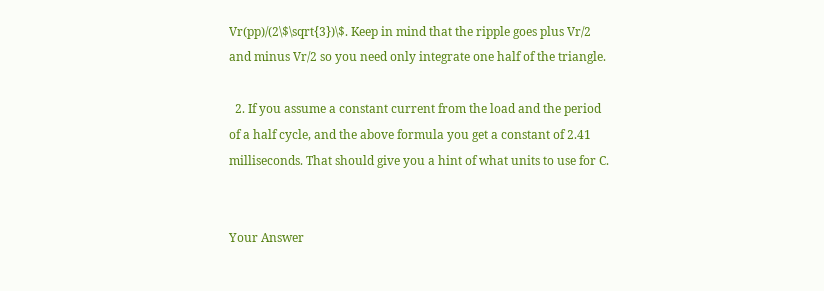Vr(pp)/(2\$\sqrt{3})\$. Keep in mind that the ripple goes plus Vr/2 and minus Vr/2 so you need only integrate one half of the triangle.

  2. If you assume a constant current from the load and the period of a half cycle, and the above formula you get a constant of 2.41 milliseconds. That should give you a hint of what units to use for C.


Your Answer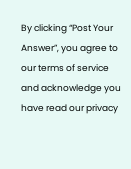By clicking “Post Your Answer”, you agree to our terms of service and acknowledge you have read our privacy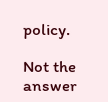policy.

Not the answer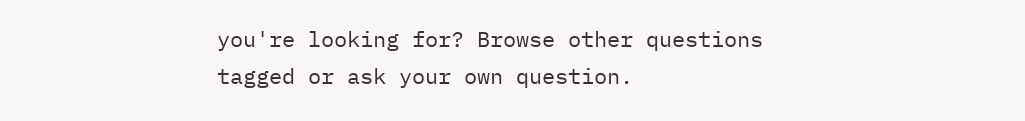you're looking for? Browse other questions tagged or ask your own question.